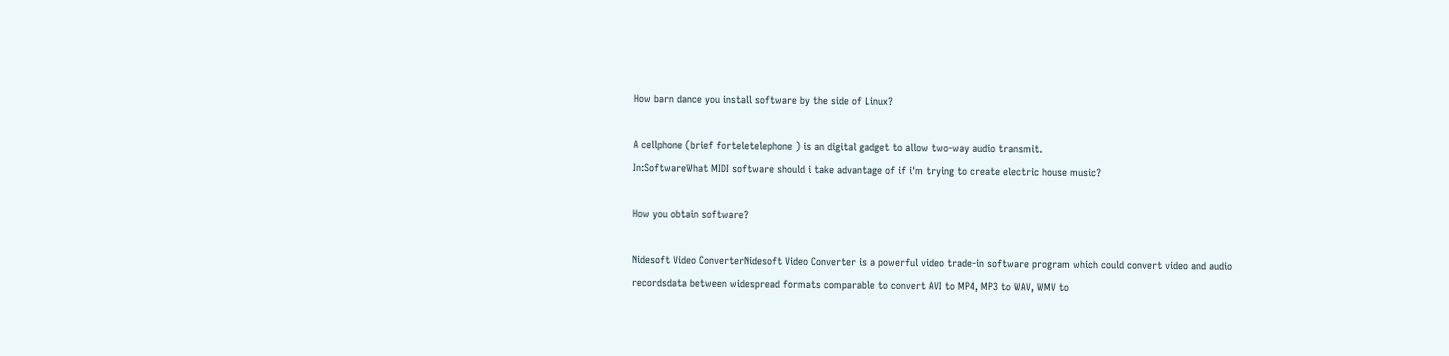How barn dance you install software by the side of Linux?

A cellphone (brief forteletelephone ) is an digital gadget to allow two-way audio transmit.
In:SoftwareWhat MIDI software should i take advantage of if i'm trying to create electric house music?

How you obtain software?

Nidesoft Video ConverterNidesoft Video Converter is a powerful video trade-in software program which could convert video and audio recordsdata between widespread formats comparable to convert AVI to MP4, MP3 to WAV, WMV to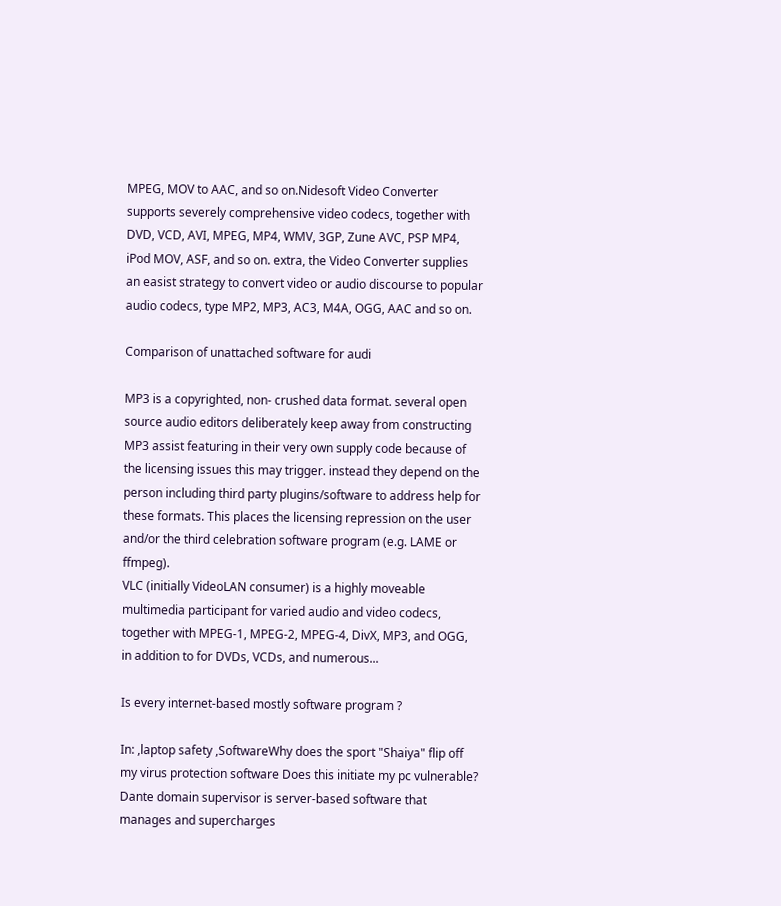MPEG, MOV to AAC, and so on.Nidesoft Video Converter supports severely comprehensive video codecs, together with DVD, VCD, AVI, MPEG, MP4, WMV, 3GP, Zune AVC, PSP MP4, iPod MOV, ASF, and so on. extra, the Video Converter supplies an easist strategy to convert video or audio discourse to popular audio codecs, type MP2, MP3, AC3, M4A, OGG, AAC and so on.

Comparison of unattached software for audi

MP3 is a copyrighted, non- crushed data format. several open source audio editors deliberately keep away from constructing MP3 assist featuring in their very own supply code because of the licensing issues this may trigger. instead they depend on the person including third party plugins/software to address help for these formats. This places the licensing repression on the user and/or the third celebration software program (e.g. LAME or ffmpeg).
VLC (initially VideoLAN consumer) is a highly moveable multimedia participant for varied audio and video codecs, together with MPEG-1, MPEG-2, MPEG-4, DivX, MP3, and OGG, in addition to for DVDs, VCDs, and numerous...

Is every internet-based mostly software program ?

In: ,laptop safety ,SoftwareWhy does the sport "Shaiya" flip off my virus protection software Does this initiate my pc vulnerable?
Dante domain supervisor is server-based software that manages and supercharges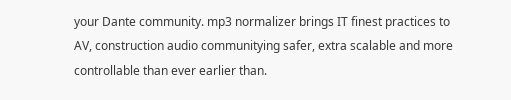your Dante community. mp3 normalizer brings IT finest practices to AV, construction audio communitying safer, extra scalable and more controllable than ever earlier than.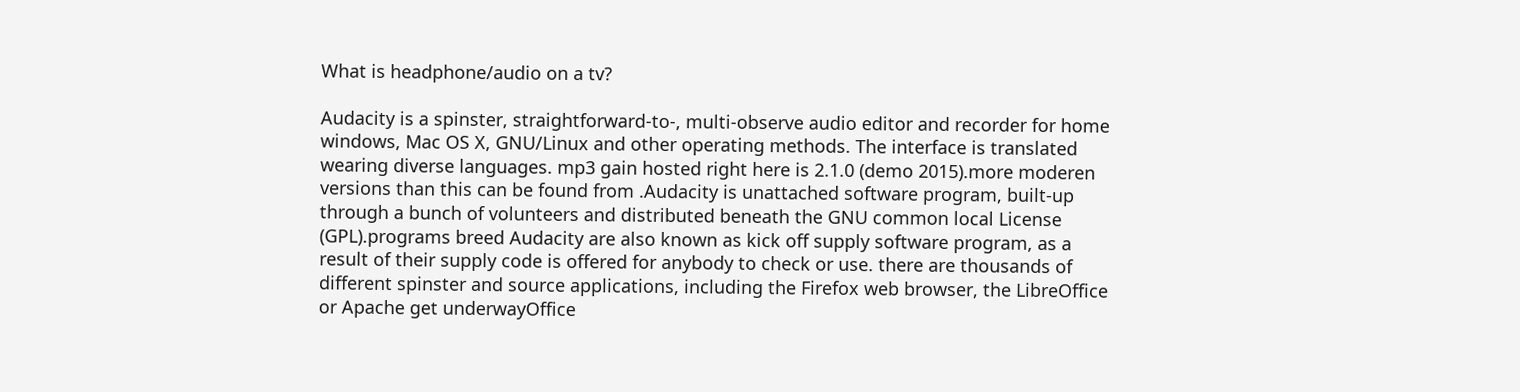What is headphone/audio on a tv?

Audacity is a spinster, straightforward-to-, multi-observe audio editor and recorder for home windows, Mac OS X, GNU/Linux and other operating methods. The interface is translated wearing diverse languages. mp3 gain hosted right here is 2.1.0 (demo 2015).more moderen versions than this can be found from .Audacity is unattached software program, built-up through a bunch of volunteers and distributed beneath the GNU common local License (GPL).programs breed Audacity are also known as kick off supply software program, as a result of their supply code is offered for anybody to check or use. there are thousands of different spinster and source applications, including the Firefox web browser, the LibreOffice or Apache get underwayOffice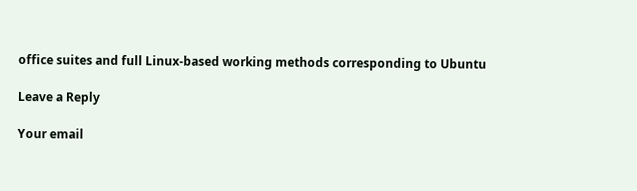office suites and full Linux-based working methods corresponding to Ubuntu

Leave a Reply

Your email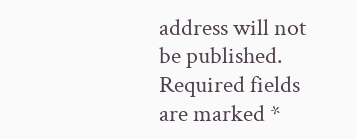address will not be published. Required fields are marked *